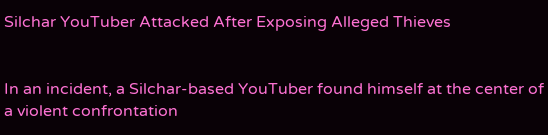Silchar YouTuber Attacked After Exposing Alleged Thieves


In an incident, a Silchar-based YouTuber found himself at the center of a violent confrontation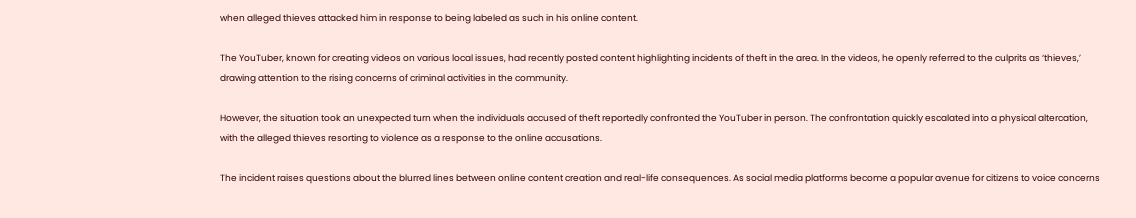when alleged thieves attacked him in response to being labeled as such in his online content.

The YouTuber, known for creating videos on various local issues, had recently posted content highlighting incidents of theft in the area. In the videos, he openly referred to the culprits as ‘thieves,’ drawing attention to the rising concerns of criminal activities in the community.

However, the situation took an unexpected turn when the individuals accused of theft reportedly confronted the YouTuber in person. The confrontation quickly escalated into a physical altercation, with the alleged thieves resorting to violence as a response to the online accusations.

The incident raises questions about the blurred lines between online content creation and real-life consequences. As social media platforms become a popular avenue for citizens to voice concerns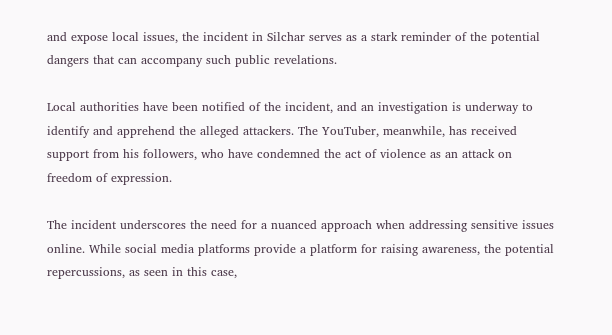and expose local issues, the incident in Silchar serves as a stark reminder of the potential dangers that can accompany such public revelations.

Local authorities have been notified of the incident, and an investigation is underway to identify and apprehend the alleged attackers. The YouTuber, meanwhile, has received support from his followers, who have condemned the act of violence as an attack on freedom of expression.

The incident underscores the need for a nuanced approach when addressing sensitive issues online. While social media platforms provide a platform for raising awareness, the potential repercussions, as seen in this case,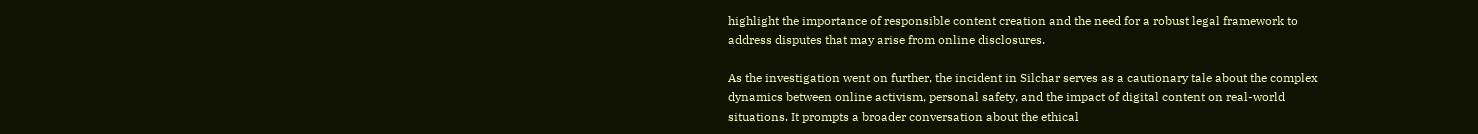highlight the importance of responsible content creation and the need for a robust legal framework to address disputes that may arise from online disclosures.

As the investigation went on further, the incident in Silchar serves as a cautionary tale about the complex dynamics between online activism, personal safety, and the impact of digital content on real-world situations. It prompts a broader conversation about the ethical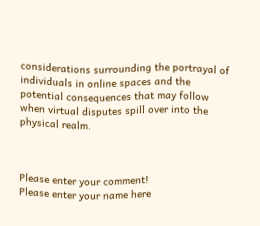considerations surrounding the portrayal of individuals in online spaces and the potential consequences that may follow when virtual disputes spill over into the physical realm.



Please enter your comment!
Please enter your name here